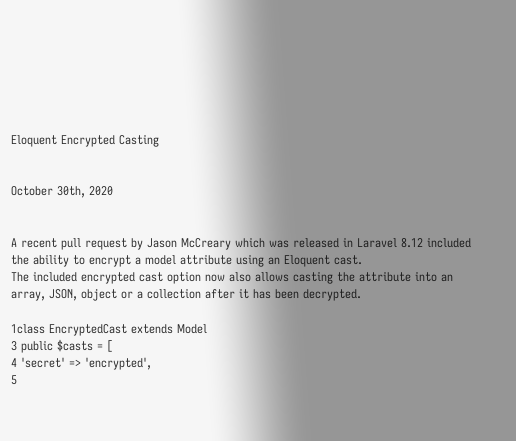Eloquent Encrypted Casting


October 30th, 2020


A recent pull request by Jason McCreary which was released in Laravel 8.12 included the ability to encrypt a model attribute using an Eloquent cast.
The included encrypted cast option now also allows casting the attribute into an array, JSON, object or a collection after it has been decrypted.

1class EncryptedCast extends Model
3 public $casts = [
4 'secret' => 'encrypted',
5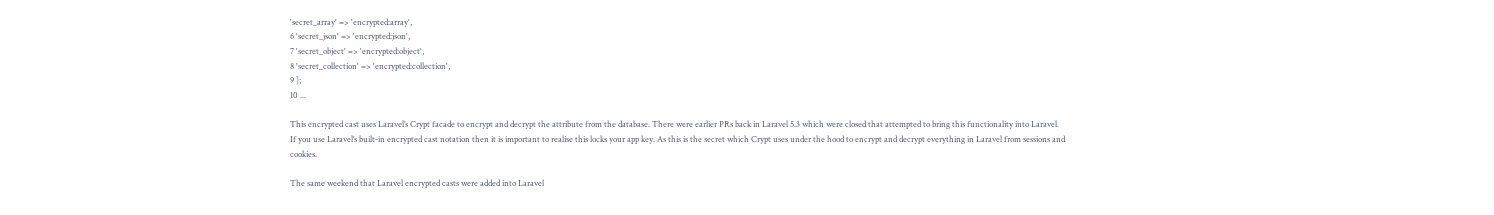'secret_array' => 'encrypted:array',
6 'secret_json' => 'encrypted:json',
7 'secret_object' => 'encrypted:object',
8 'secret_collection' => 'encrypted:collection',
9 ];
10 ...

This encrypted cast uses Laravel’s Crypt facade to encrypt and decrypt the attribute from the database. There were earlier PRs back in Laravel 5.3 which were closed that attempted to bring this functionality into Laravel.
If you use Laravel’s built-in encrypted cast notation then it is important to realise this locks your app key. As this is the secret which Crypt uses under the hood to encrypt and decrypt everything in Laravel from sessions and cookies.

The same weekend that Laravel encrypted casts were added into Laravel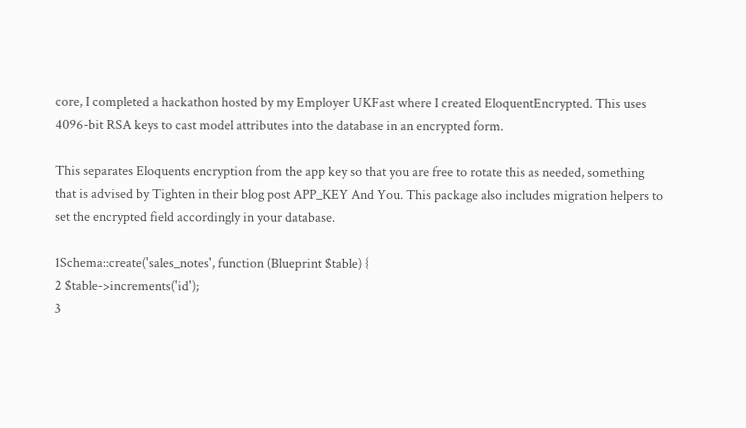core, I completed a hackathon hosted by my Employer UKFast where I created EloquentEncrypted. This uses 4096-bit RSA keys to cast model attributes into the database in an encrypted form.

This separates Eloquents encryption from the app key so that you are free to rotate this as needed, something that is advised by Tighten in their blog post APP_KEY And You. This package also includes migration helpers to set the encrypted field accordingly in your database.

1Schema::create('sales_notes', function (Blueprint $table) {
2 $table->increments('id');
3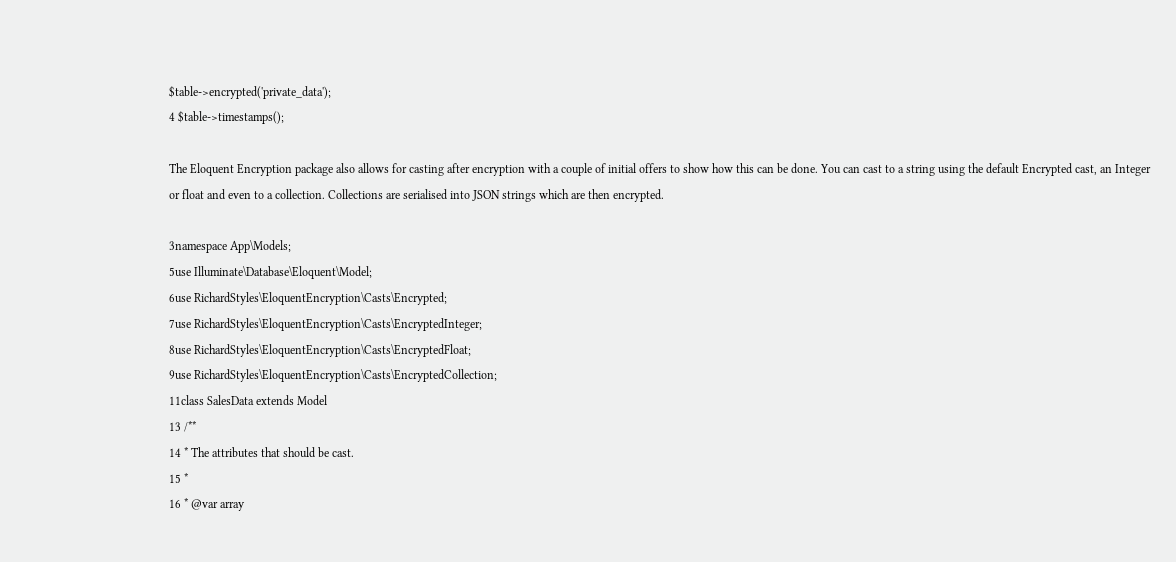$table->encrypted('private_data');
4 $table->timestamps();

The Eloquent Encryption package also allows for casting after encryption with a couple of initial offers to show how this can be done. You can cast to a string using the default Encrypted cast, an Integer or float and even to a collection. Collections are serialised into JSON strings which are then encrypted.

3namespace App\Models;
5use Illuminate\Database\Eloquent\Model;
6use RichardStyles\EloquentEncryption\Casts\Encrypted;
7use RichardStyles\EloquentEncryption\Casts\EncryptedInteger;
8use RichardStyles\EloquentEncryption\Casts\EncryptedFloat;
9use RichardStyles\EloquentEncryption\Casts\EncryptedCollection;
11class SalesData extends Model
13 /**
14 * The attributes that should be cast.
15 *
16 * @var array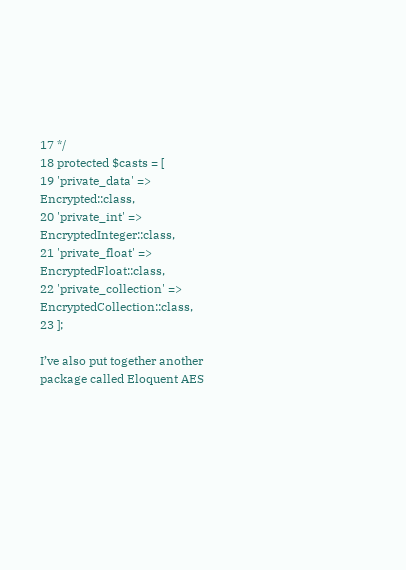17 */
18 protected $casts = [
19 'private_data' => Encrypted::class,
20 'private_int' => EncryptedInteger::class,
21 'private_float' => EncryptedFloat::class,
22 'private_collection' => EncryptedCollection::class,
23 ];

I’ve also put together another package called Eloquent AES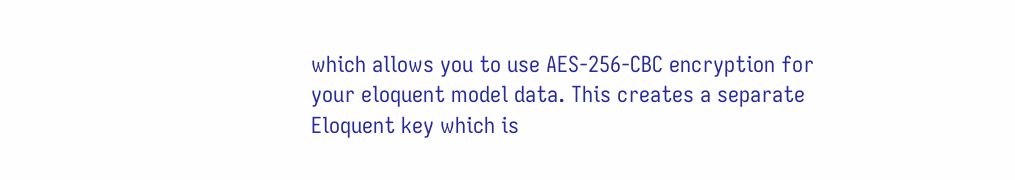which allows you to use AES-256-CBC encryption for your eloquent model data. This creates a separate Eloquent key which is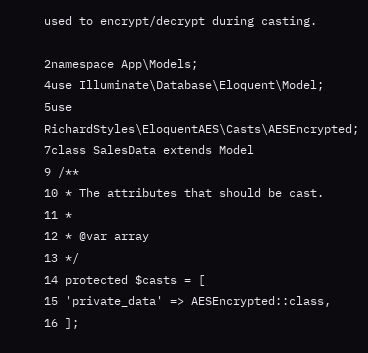used to encrypt/decrypt during casting.

2namespace App\Models;
4use Illuminate\Database\Eloquent\Model;
5use RichardStyles\EloquentAES\Casts\AESEncrypted;
7class SalesData extends Model
9 /**
10 * The attributes that should be cast.
11 *
12 * @var array
13 */
14 protected $casts = [
15 'private_data' => AESEncrypted::class,
16 ];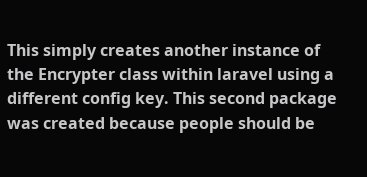This simply creates another instance of the Encrypter class within laravel using a different config key. This second package was created because people should be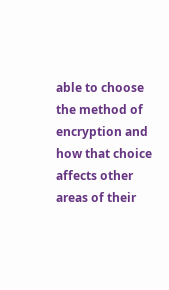able to choose the method of encryption and how that choice affects other areas of their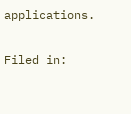applications.

Filed in: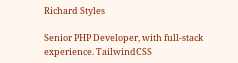Richard Styles

Senior PHP Developer, with full-stack experience. TailwindCSS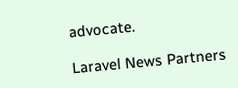advocate.

Laravel News Partners